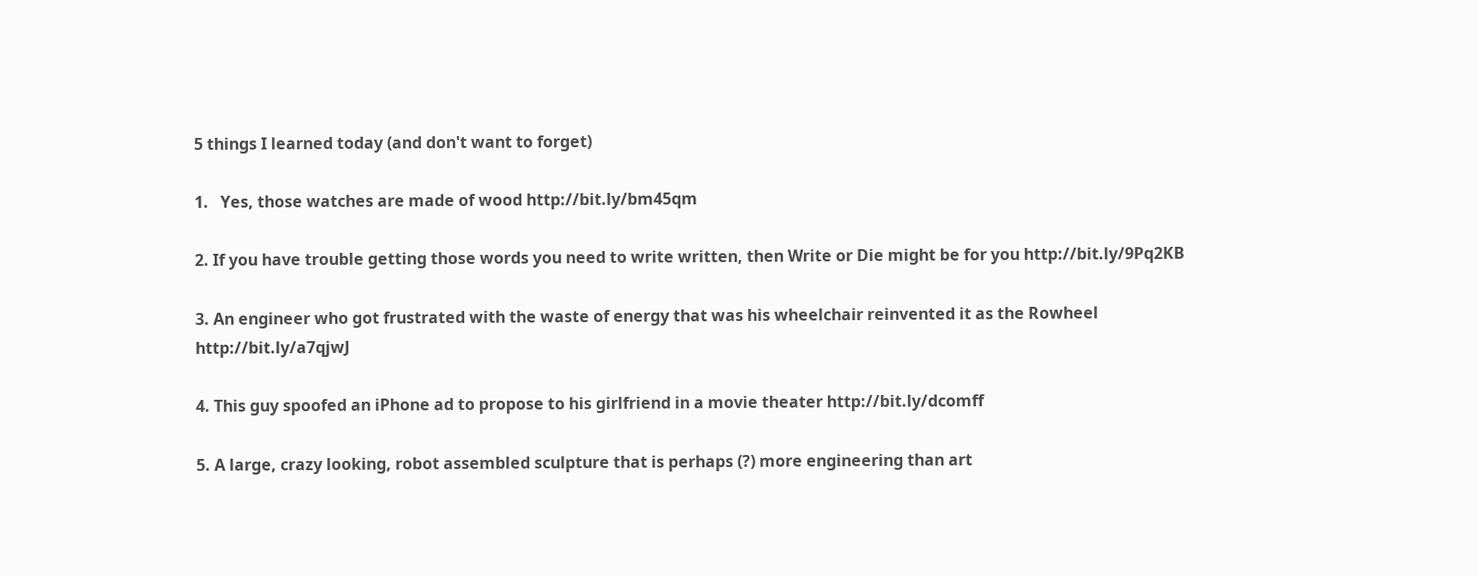5 things I learned today (and don't want to forget)

1.   Yes, those watches are made of wood http://bit.ly/bm45qm

2. If you have trouble getting those words you need to write written, then Write or Die might be for you http://bit.ly/9Pq2KB

3. An engineer who got frustrated with the waste of energy that was his wheelchair reinvented it as the Rowheel http://bit.ly/a7qjwJ

4. This guy spoofed an iPhone ad to propose to his girlfriend in a movie theater http://bit.ly/dcomff

5. A large, crazy looking, robot assembled sculpture that is perhaps (?) more engineering than art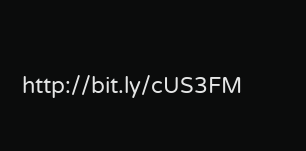http://bit.ly/cUS3FM